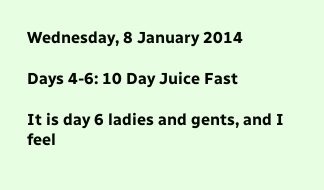Wednesday, 8 January 2014

Days 4-6: 10 Day Juice Fast

It is day 6 ladies and gents, and I feel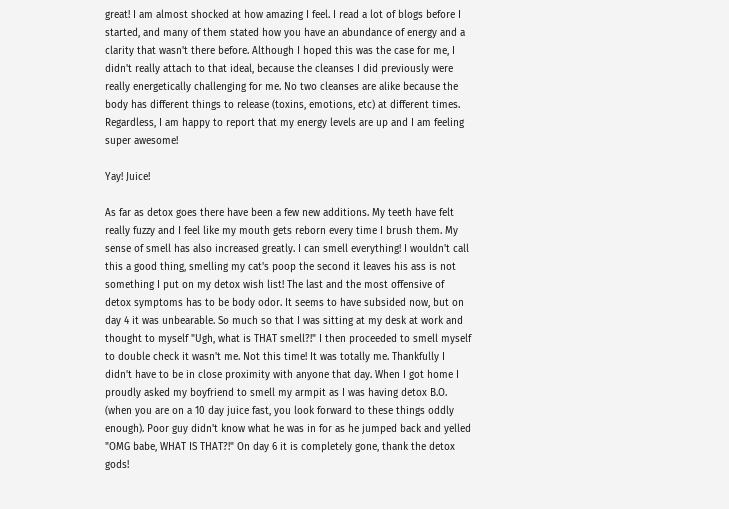great! I am almost shocked at how amazing I feel. I read a lot of blogs before I started, and many of them stated how you have an abundance of energy and a clarity that wasn't there before. Although I hoped this was the case for me, I didn't really attach to that ideal, because the cleanses I did previously were really energetically challenging for me. No two cleanses are alike because the body has different things to release (toxins, emotions, etc) at different times. Regardless, I am happy to report that my energy levels are up and I am feeling super awesome!

Yay! Juice!

As far as detox goes there have been a few new additions. My teeth have felt really fuzzy and I feel like my mouth gets reborn every time I brush them. My sense of smell has also increased greatly. I can smell everything! I wouldn't call this a good thing, smelling my cat's poop the second it leaves his ass is not something I put on my detox wish list! The last and the most offensive of detox symptoms has to be body odor. It seems to have subsided now, but on day 4 it was unbearable. So much so that I was sitting at my desk at work and thought to myself "Ugh, what is THAT smell?!" I then proceeded to smell myself to double check it wasn't me. Not this time! It was totally me. Thankfully I didn't have to be in close proximity with anyone that day. When I got home I proudly asked my boyfriend to smell my armpit as I was having detox B.O. (when you are on a 10 day juice fast, you look forward to these things oddly enough). Poor guy didn't know what he was in for as he jumped back and yelled "OMG babe, WHAT IS THAT?!" On day 6 it is completely gone, thank the detox gods!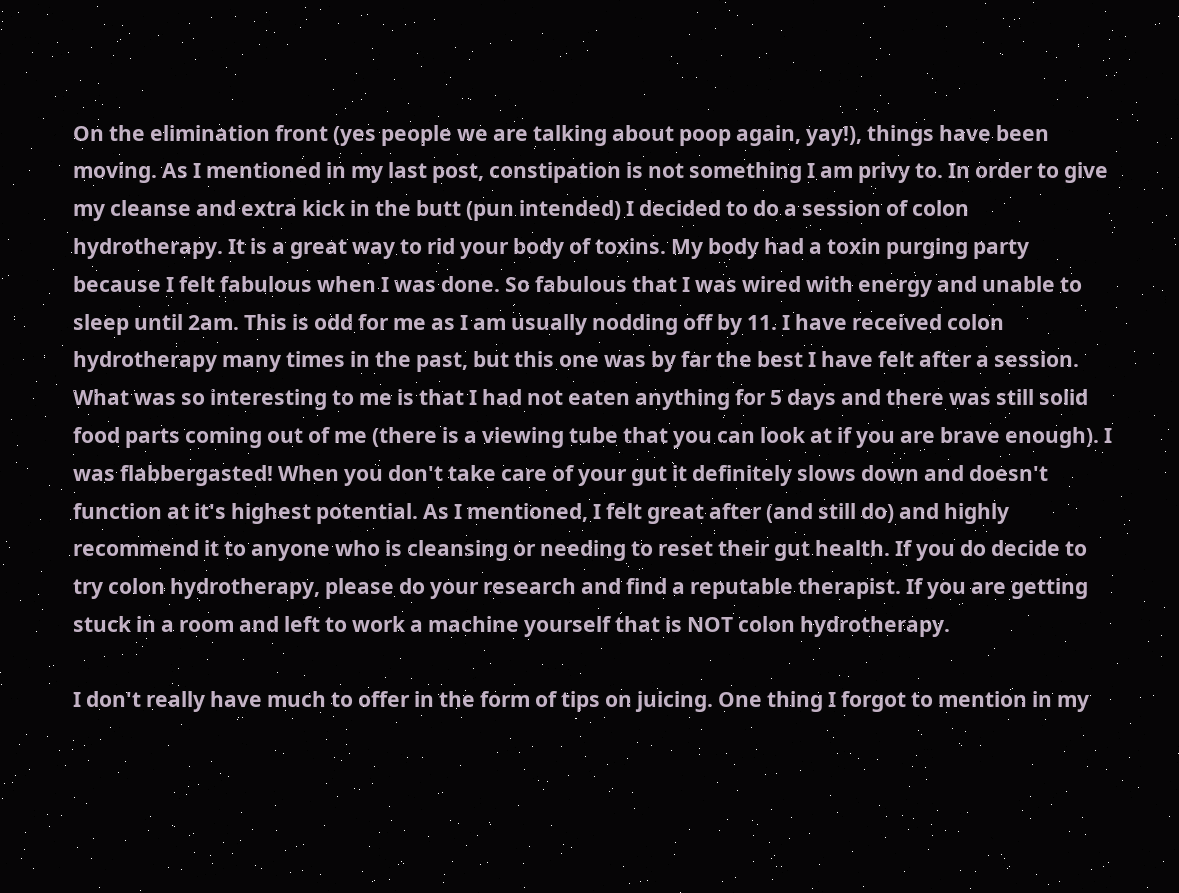On the elimination front (yes people we are talking about poop again, yay!), things have been moving. As I mentioned in my last post, constipation is not something I am privy to. In order to give my cleanse and extra kick in the butt (pun intended) I decided to do a session of colon hydrotherapy. It is a great way to rid your body of toxins. My body had a toxin purging party because I felt fabulous when I was done. So fabulous that I was wired with energy and unable to sleep until 2am. This is odd for me as I am usually nodding off by 11. I have received colon hydrotherapy many times in the past, but this one was by far the best I have felt after a session. What was so interesting to me is that I had not eaten anything for 5 days and there was still solid food parts coming out of me (there is a viewing tube that you can look at if you are brave enough). I was flabbergasted! When you don't take care of your gut it definitely slows down and doesn't function at it's highest potential. As I mentioned, I felt great after (and still do) and highly recommend it to anyone who is cleansing or needing to reset their gut health. If you do decide to try colon hydrotherapy, please do your research and find a reputable therapist. If you are getting stuck in a room and left to work a machine yourself that is NOT colon hydrotherapy.

I don't really have much to offer in the form of tips on juicing. One thing I forgot to mention in my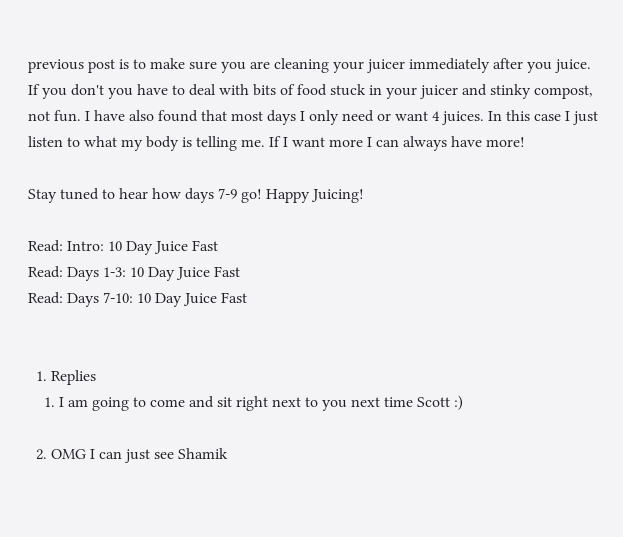previous post is to make sure you are cleaning your juicer immediately after you juice. If you don't you have to deal with bits of food stuck in your juicer and stinky compost, not fun. I have also found that most days I only need or want 4 juices. In this case I just listen to what my body is telling me. If I want more I can always have more!

Stay tuned to hear how days 7-9 go! Happy Juicing!

Read: Intro: 10 Day Juice Fast
Read: Days 1-3: 10 Day Juice Fast
Read: Days 7-10: 10 Day Juice Fast


  1. Replies
    1. I am going to come and sit right next to you next time Scott :)

  2. OMG I can just see Shamik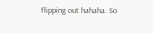flipping out hahaha. So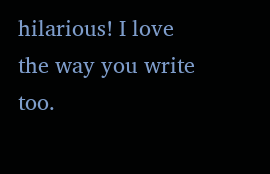hilarious! I love the way you write too.